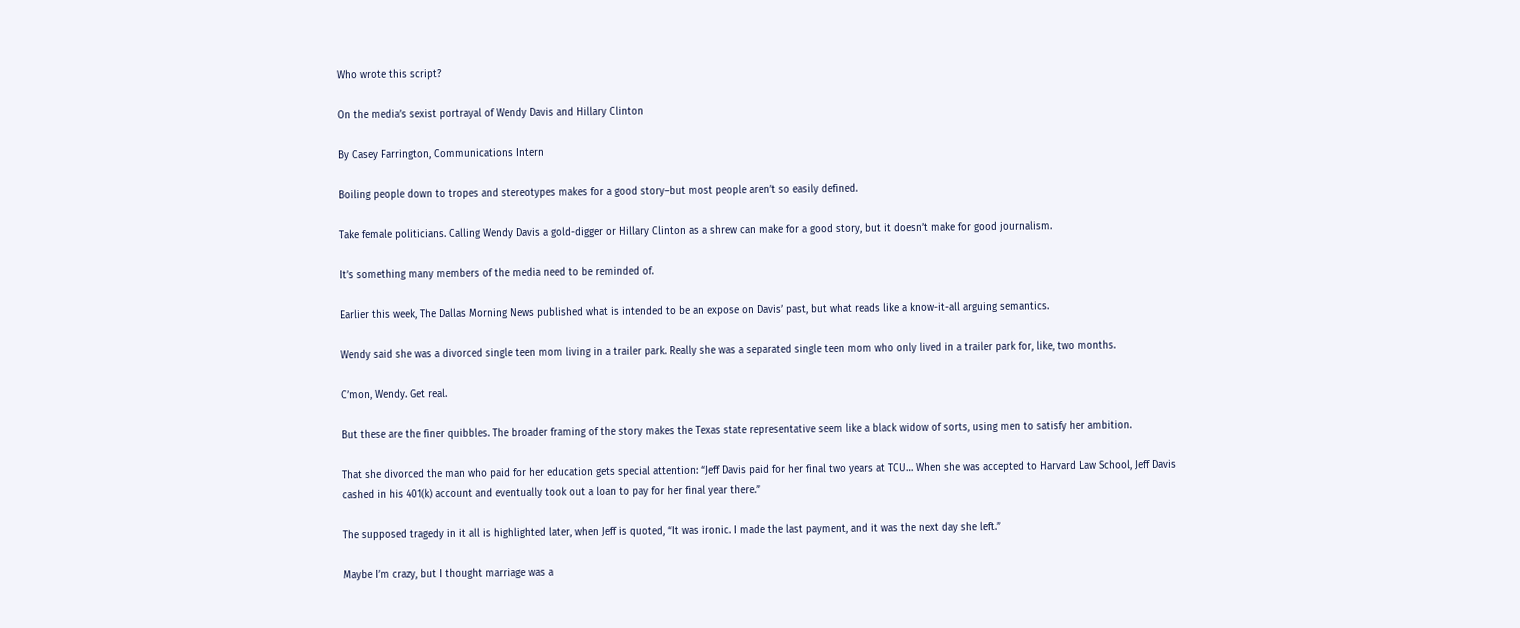Who wrote this script?

On the media’s sexist portrayal of Wendy Davis and Hillary Clinton

By Casey Farrington, Communications Intern

Boiling people down to tropes and stereotypes makes for a good story–but most people aren’t so easily defined.

Take female politicians. Calling Wendy Davis a gold-digger or Hillary Clinton as a shrew can make for a good story, but it doesn’t make for good journalism.

It’s something many members of the media need to be reminded of.

Earlier this week, The Dallas Morning News published what is intended to be an expose on Davis’ past, but what reads like a know-it-all arguing semantics.

Wendy said she was a divorced single teen mom living in a trailer park. Really she was a separated single teen mom who only lived in a trailer park for, like, two months.

C’mon, Wendy. Get real.

But these are the finer quibbles. The broader framing of the story makes the Texas state representative seem like a black widow of sorts, using men to satisfy her ambition.

That she divorced the man who paid for her education gets special attention: “Jeff Davis paid for her final two years at TCU… When she was accepted to Harvard Law School, Jeff Davis cashed in his 401(k) account and eventually took out a loan to pay for her final year there.”

The supposed tragedy in it all is highlighted later, when Jeff is quoted, “It was ironic. I made the last payment, and it was the next day she left.”

Maybe I’m crazy, but I thought marriage was a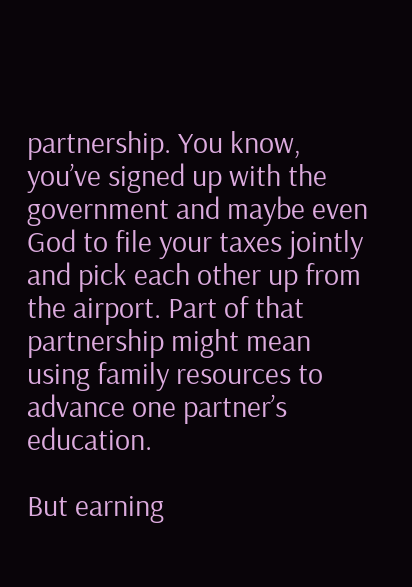partnership. You know, you’ve signed up with the government and maybe even God to file your taxes jointly and pick each other up from the airport. Part of that partnership might mean using family resources to advance one partner’s education.

But earning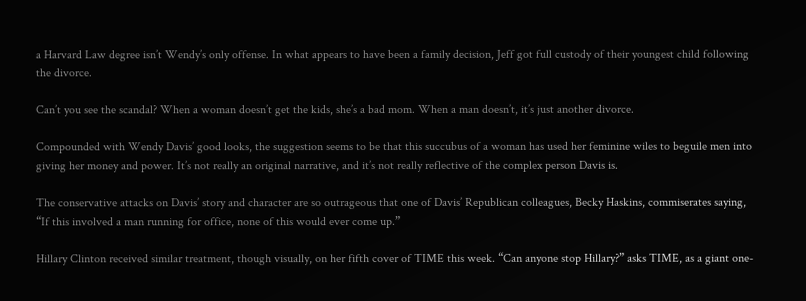a Harvard Law degree isn’t Wendy’s only offense. In what appears to have been a family decision, Jeff got full custody of their youngest child following the divorce.

Can’t you see the scandal? When a woman doesn’t get the kids, she’s a bad mom. When a man doesn’t, it’s just another divorce.

Compounded with Wendy Davis’ good looks, the suggestion seems to be that this succubus of a woman has used her feminine wiles to beguile men into giving her money and power. It’s not really an original narrative, and it’s not really reflective of the complex person Davis is.

The conservative attacks on Davis’ story and character are so outrageous that one of Davis’ Republican colleagues, Becky Haskins, commiserates saying, “If this involved a man running for office, none of this would ever come up.”

Hillary Clinton received similar treatment, though visually, on her fifth cover of TIME this week. “Can anyone stop Hillary?” asks TIME, as a giant one-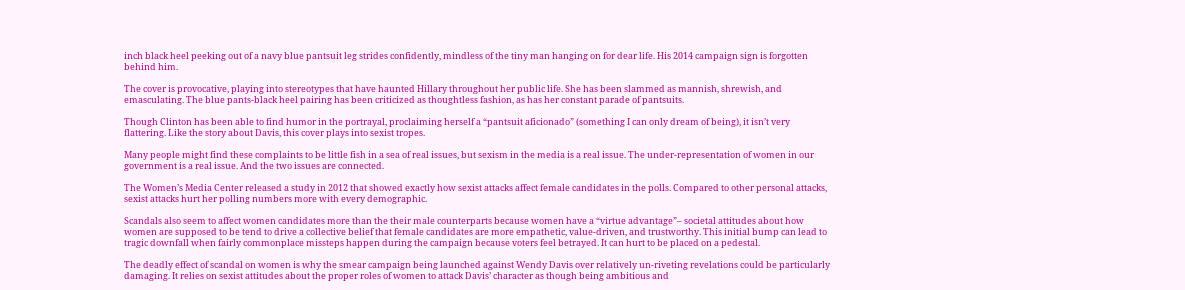inch black heel peeking out of a navy blue pantsuit leg strides confidently, mindless of the tiny man hanging on for dear life. His 2014 campaign sign is forgotten behind him.

The cover is provocative, playing into stereotypes that have haunted Hillary throughout her public life. She has been slammed as mannish, shrewish, and emasculating. The blue pants-black heel pairing has been criticized as thoughtless fashion, as has her constant parade of pantsuits.

Though Clinton has been able to find humor in the portrayal, proclaiming herself a “pantsuit aficionado” (something I can only dream of being), it isn’t very flattering. Like the story about Davis, this cover plays into sexist tropes.

Many people might find these complaints to be little fish in a sea of real issues, but sexism in the media is a real issue. The under-representation of women in our government is a real issue. And the two issues are connected.

The Women’s Media Center released a study in 2012 that showed exactly how sexist attacks affect female candidates in the polls. Compared to other personal attacks, sexist attacks hurt her polling numbers more with every demographic.

Scandals also seem to affect women candidates more than the their male counterparts because women have a “virtue advantage”– societal attitudes about how women are supposed to be tend to drive a collective belief that female candidates are more empathetic, value-driven, and trustworthy. This initial bump can lead to tragic downfall when fairly commonplace missteps happen during the campaign because voters feel betrayed. It can hurt to be placed on a pedestal.

The deadly effect of scandal on women is why the smear campaign being launched against Wendy Davis over relatively un-riveting revelations could be particularly damaging. It relies on sexist attitudes about the proper roles of women to attack Davis’ character as though being ambitious and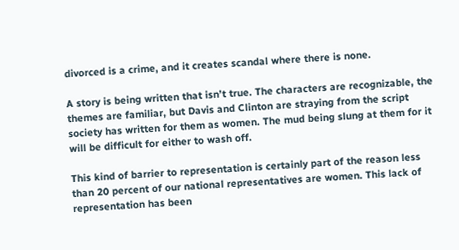divorced is a crime, and it creates scandal where there is none.

A story is being written that isn’t true. The characters are recognizable, the themes are familiar, but Davis and Clinton are straying from the script society has written for them as women. The mud being slung at them for it will be difficult for either to wash off.

This kind of barrier to representation is certainly part of the reason less than 20 percent of our national representatives are women. This lack of representation has been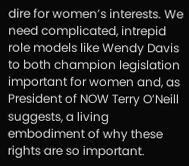dire for women’s interests. We need complicated, intrepid role models like Wendy Davis to both champion legislation important for women and, as President of NOW Terry O’Neill suggests, a living embodiment of why these rights are so important.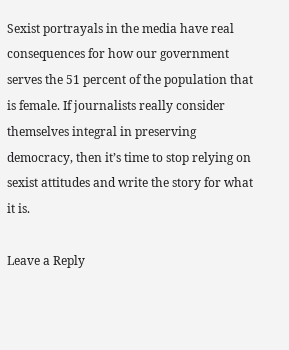Sexist portrayals in the media have real consequences for how our government serves the 51 percent of the population that is female. If journalists really consider themselves integral in preserving democracy, then it’s time to stop relying on sexist attitudes and write the story for what it is.

Leave a Reply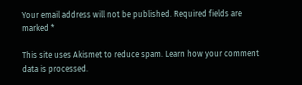Your email address will not be published. Required fields are marked *

This site uses Akismet to reduce spam. Learn how your comment data is processed.